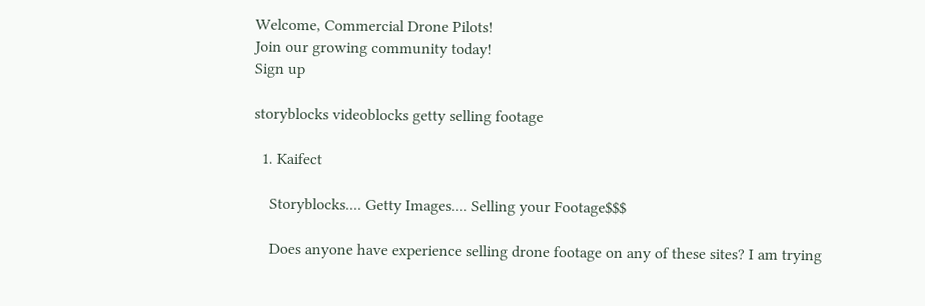Welcome, Commercial Drone Pilots!
Join our growing community today!
Sign up

storyblocks videoblocks getty selling footage

  1. Kaifect

    Storyblocks.... Getty Images.... Selling your Footage$$$

    Does anyone have experience selling drone footage on any of these sites? I am trying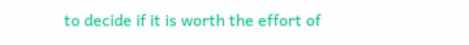to decide if it is worth the effort of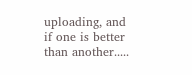uploading, and if one is better than another.....